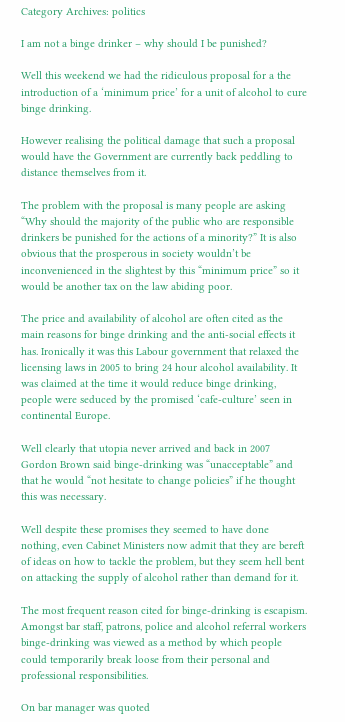Category Archives: politics

I am not a binge drinker – why should I be punished?

Well this weekend we had the ridiculous proposal for a the introduction of a ‘minimum price’ for a unit of alcohol to cure binge drinking.

However realising the political damage that such a proposal would have the Government are currently back peddling to distance themselves from it.

The problem with the proposal is many people are asking “Why should the majority of the public who are responsible drinkers be punished for the actions of a minority?” It is also obvious that the prosperous in society wouldn’t be inconvenienced in the slightest by this “minimum price” so it would be another tax on the law abiding poor.

The price and availability of alcohol are often cited as the main reasons for binge drinking and the anti-social effects it has. Ironically it was this Labour government that relaxed the licensing laws in 2005 to bring 24 hour alcohol availability. It was claimed at the time it would reduce binge drinking, people were seduced by the promised ‘cafe-culture’ seen in continental Europe.

Well clearly that utopia never arrived and back in 2007 Gordon Brown said binge-drinking was “unacceptable” and that he would “not hesitate to change policies” if he thought this was necessary.

Well despite these promises they seemed to have done nothing, even Cabinet Ministers now admit that they are bereft of ideas on how to tackle the problem, but they seem hell bent on attacking the supply of alcohol rather than demand for it.

The most frequent reason cited for binge-drinking is escapism. Amongst bar staff, patrons, police and alcohol referral workers binge-drinking was viewed as a method by which people could temporarily break loose from their personal and professional responsibilities.

On bar manager was quoted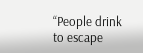“People drink to escape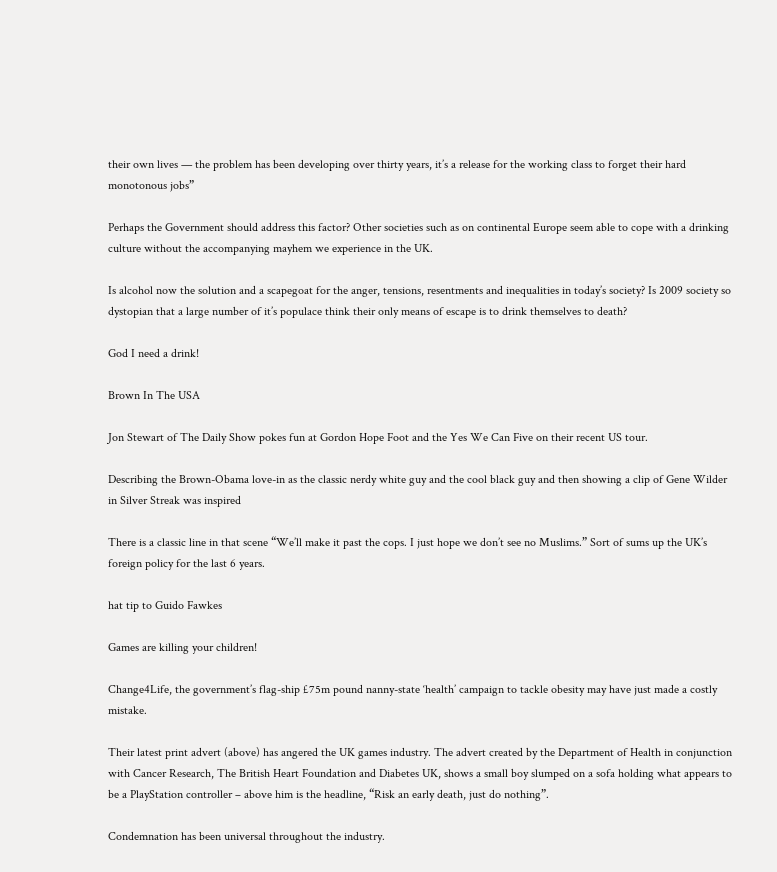their own lives — the problem has been developing over thirty years, it’s a release for the working class to forget their hard monotonous jobs”

Perhaps the Government should address this factor? Other societies such as on continental Europe seem able to cope with a drinking culture without the accompanying mayhem we experience in the UK.

Is alcohol now the solution and a scapegoat for the anger, tensions, resentments and inequalities in today’s society? Is 2009 society so dystopian that a large number of it’s populace think their only means of escape is to drink themselves to death?

God I need a drink!

Brown In The USA

Jon Stewart of The Daily Show pokes fun at Gordon Hope Foot and the Yes We Can Five on their recent US tour.

Describing the Brown-Obama love-in as the classic nerdy white guy and the cool black guy and then showing a clip of Gene Wilder in Silver Streak was inspired

There is a classic line in that scene “We’ll make it past the cops. I just hope we don’t see no Muslims.” Sort of sums up the UK’s foreign policy for the last 6 years.

hat tip to Guido Fawkes

Games are killing your children!

Change4Life, the government’s flag-ship £75m pound nanny-state ‘health’ campaign to tackle obesity may have just made a costly mistake.

Their latest print advert (above) has angered the UK games industry. The advert created by the Department of Health in conjunction with Cancer Research, The British Heart Foundation and Diabetes UK, shows a small boy slumped on a sofa holding what appears to be a PlayStation controller – above him is the headline, “Risk an early death, just do nothing”.

Condemnation has been universal throughout the industry.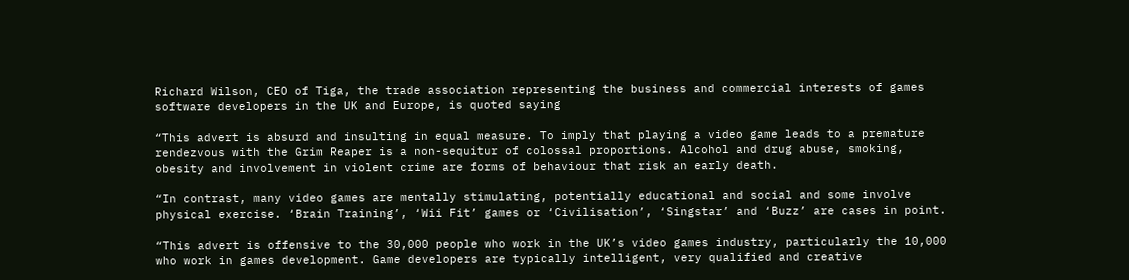Richard Wilson, CEO of Tiga, the trade association representing the business and commercial interests of games software developers in the UK and Europe, is quoted saying

“This advert is absurd and insulting in equal measure. To imply that playing a video game leads to a premature rendezvous with the Grim Reaper is a non-sequitur of colossal proportions. Alcohol and drug abuse, smoking, obesity and involvement in violent crime are forms of behaviour that risk an early death.

“In contrast, many video games are mentally stimulating, potentially educational and social and some involve physical exercise. ‘Brain Training’, ‘Wii Fit’ games or ‘Civilisation’, ‘Singstar’ and ‘Buzz’ are cases in point.

“This advert is offensive to the 30,000 people who work in the UK’s video games industry, particularly the 10,000 who work in games development. Game developers are typically intelligent, very qualified and creative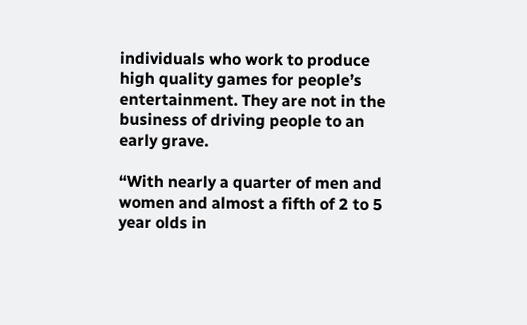individuals who work to produce high quality games for people’s entertainment. They are not in the business of driving people to an early grave.

“With nearly a quarter of men and women and almost a fifth of 2 to 5 year olds in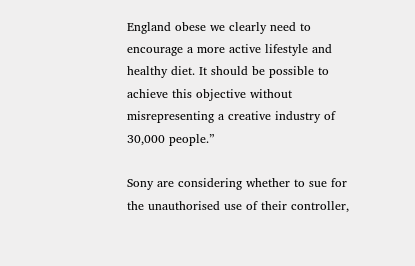England obese we clearly need to encourage a more active lifestyle and healthy diet. It should be possible to achieve this objective without misrepresenting a creative industry of 30,000 people.”

Sony are considering whether to sue for the unauthorised use of their controller,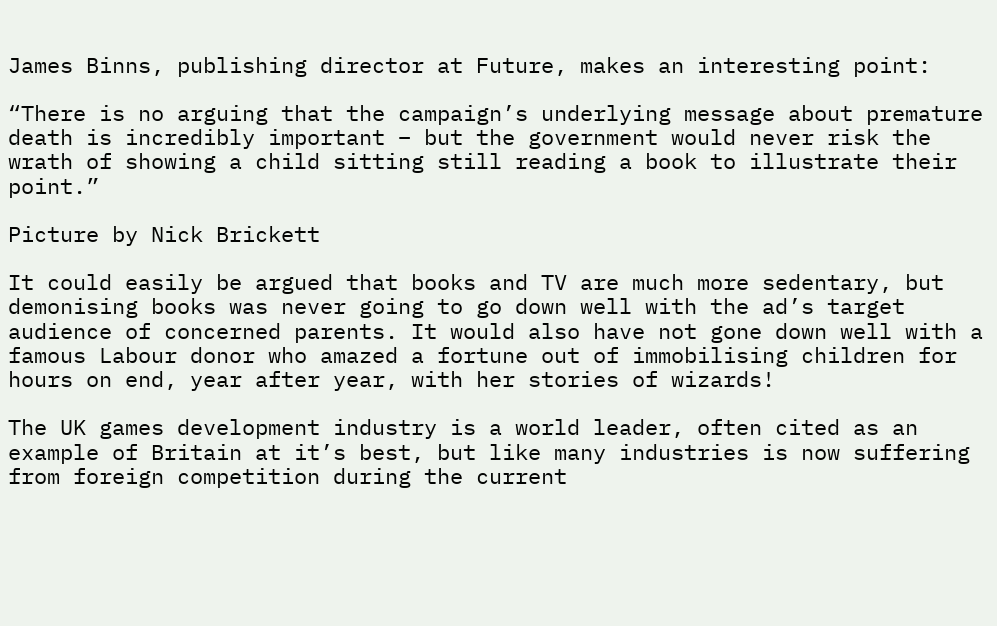James Binns, publishing director at Future, makes an interesting point:

“There is no arguing that the campaign’s underlying message about premature death is incredibly important – but the government would never risk the wrath of showing a child sitting still reading a book to illustrate their point.”

Picture by Nick Brickett

It could easily be argued that books and TV are much more sedentary, but demonising books was never going to go down well with the ad’s target audience of concerned parents. It would also have not gone down well with a famous Labour donor who amazed a fortune out of immobilising children for hours on end, year after year, with her stories of wizards!

The UK games development industry is a world leader, often cited as an example of Britain at it’s best, but like many industries is now suffering from foreign competition during the current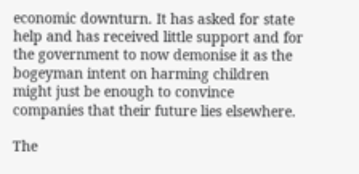economic downturn. It has asked for state help and has received little support and for the government to now demonise it as the bogeyman intent on harming children might just be enough to convince companies that their future lies elsewhere.

The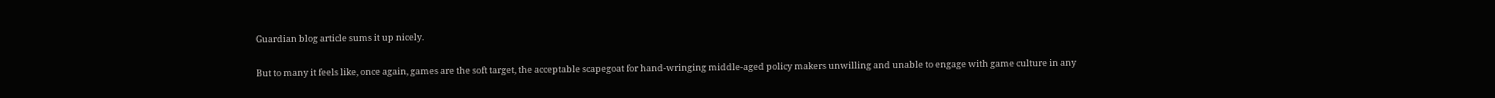Guardian blog article sums it up nicely.

But to many it feels like, once again, games are the soft target, the acceptable scapegoat for hand-wringing middle-aged policy makers unwilling and unable to engage with game culture in any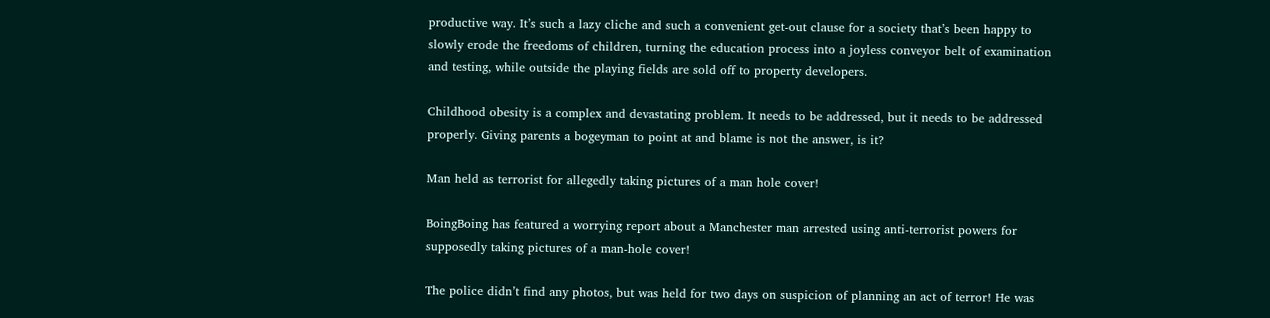productive way. It’s such a lazy cliche and such a convenient get-out clause for a society that’s been happy to slowly erode the freedoms of children, turning the education process into a joyless conveyor belt of examination and testing, while outside the playing fields are sold off to property developers.

Childhood obesity is a complex and devastating problem. It needs to be addressed, but it needs to be addressed properly. Giving parents a bogeyman to point at and blame is not the answer, is it?

Man held as terrorist for allegedly taking pictures of a man hole cover!

BoingBoing has featured a worrying report about a Manchester man arrested using anti-terrorist powers for supposedly taking pictures of a man-hole cover!

The police didn’t find any photos, but was held for two days on suspicion of planning an act of terror! He was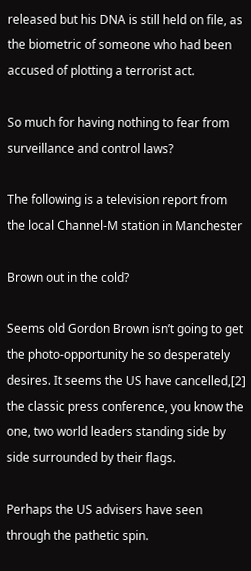released but his DNA is still held on file, as the biometric of someone who had been accused of plotting a terrorist act.

So much for having nothing to fear from surveillance and control laws?

The following is a television report from the local Channel-M station in Manchester

Brown out in the cold?

Seems old Gordon Brown isn’t going to get the photo-opportunity he so desperately desires. It seems the US have cancelled,[2] the classic press conference, you know the one, two world leaders standing side by side surrounded by their flags.

Perhaps the US advisers have seen through the pathetic spin.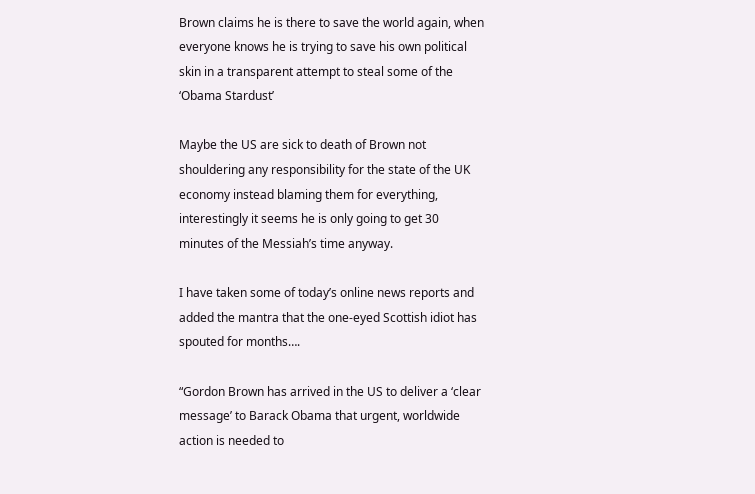Brown claims he is there to save the world again, when everyone knows he is trying to save his own political skin in a transparent attempt to steal some of the ‘Obama Stardust’

Maybe the US are sick to death of Brown not shouldering any responsibility for the state of the UK economy instead blaming them for everything, interestingly it seems he is only going to get 30 minutes of the Messiah’s time anyway.

I have taken some of today’s online news reports and added the mantra that the one-eyed Scottish idiot has spouted for months….

“Gordon Brown has arrived in the US to deliver a ‘clear message’ to Barack Obama that urgent, worldwide action is needed to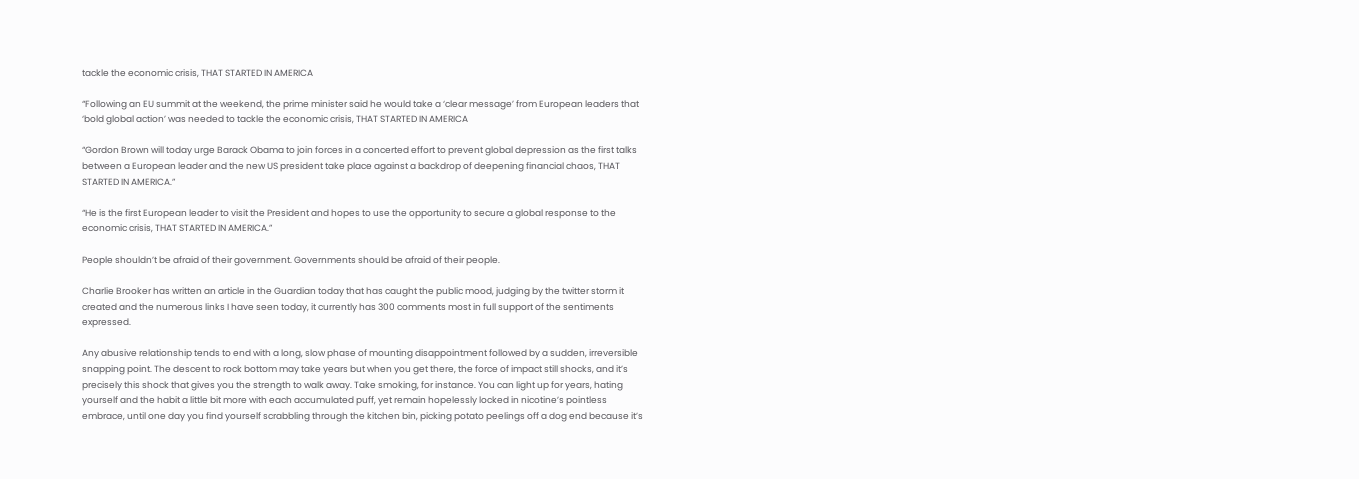tackle the economic crisis, THAT STARTED IN AMERICA

“Following an EU summit at the weekend, the prime minister said he would take a ‘clear message’ from European leaders that ‘bold global action’ was needed to tackle the economic crisis, THAT STARTED IN AMERICA

“Gordon Brown will today urge Barack Obama to join forces in a concerted effort to prevent global depression as the first talks between a European leader and the new US president take place against a backdrop of deepening financial chaos, THAT STARTED IN AMERICA.”

“He is the first European leader to visit the President and hopes to use the opportunity to secure a global response to the economic crisis, THAT STARTED IN AMERICA.”

People shouldn’t be afraid of their government. Governments should be afraid of their people.

Charlie Brooker has written an article in the Guardian today that has caught the public mood, judging by the twitter storm it created and the numerous links I have seen today, it currently has 300 comments most in full support of the sentiments expressed.

Any abusive relationship tends to end with a long, slow phase of mounting disappointment followed by a sudden, irreversible snapping point. The descent to rock bottom may take years but when you get there, the force of impact still shocks, and it’s precisely this shock that gives you the strength to walk away. Take smoking, for instance. You can light up for years, hating yourself and the habit a little bit more with each accumulated puff, yet remain hopelessly locked in nicotine’s pointless embrace, until one day you find yourself scrabbling through the kitchen bin, picking potato peelings off a dog end because it’s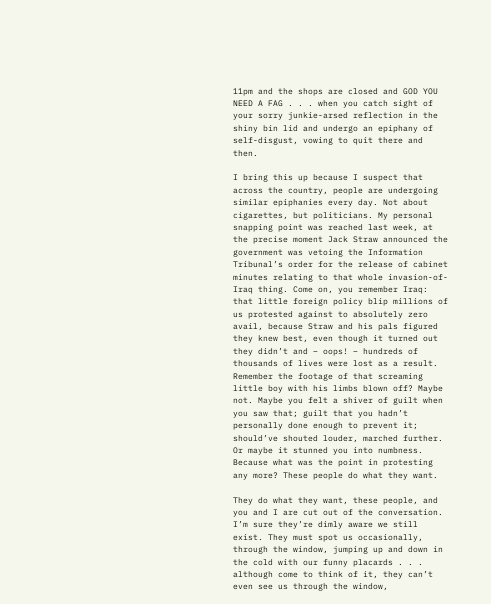11pm and the shops are closed and GOD YOU NEED A FAG . . . when you catch sight of your sorry junkie-arsed reflection in the shiny bin lid and undergo an epiphany of self-disgust, vowing to quit there and then.

I bring this up because I suspect that across the country, people are undergoing similar epiphanies every day. Not about cigarettes, but politicians. My personal snapping point was reached last week, at the precise moment Jack Straw announced the government was vetoing the Information Tribunal’s order for the release of cabinet minutes relating to that whole invasion-of-Iraq thing. Come on, you remember Iraq: that little foreign policy blip millions of us protested against to absolutely zero avail, because Straw and his pals figured they knew best, even though it turned out they didn’t and – oops! – hundreds of thousands of lives were lost as a result. Remember the footage of that screaming little boy with his limbs blown off? Maybe not. Maybe you felt a shiver of guilt when you saw that; guilt that you hadn’t personally done enough to prevent it; should’ve shouted louder, marched further. Or maybe it stunned you into numbness. Because what was the point in protesting any more? These people do what they want.

They do what they want, these people, and you and I are cut out of the conversation. I’m sure they’re dimly aware we still exist. They must spot us occasionally, through the window, jumping up and down in the cold with our funny placards . . . although come to think of it, they can’t even see us through the window,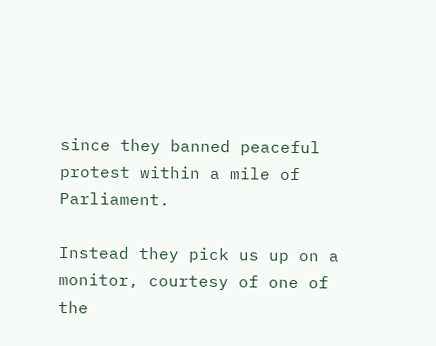since they banned peaceful protest within a mile of Parliament.

Instead they pick us up on a monitor, courtesy of one of the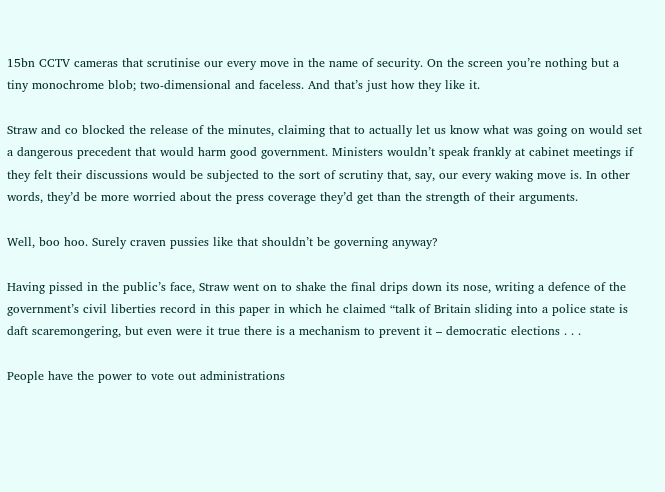15bn CCTV cameras that scrutinise our every move in the name of security. On the screen you’re nothing but a tiny monochrome blob; two-dimensional and faceless. And that’s just how they like it.

Straw and co blocked the release of the minutes, claiming that to actually let us know what was going on would set a dangerous precedent that would harm good government. Ministers wouldn’t speak frankly at cabinet meetings if they felt their discussions would be subjected to the sort of scrutiny that, say, our every waking move is. In other words, they’d be more worried about the press coverage they’d get than the strength of their arguments.

Well, boo hoo. Surely craven pussies like that shouldn’t be governing anyway?

Having pissed in the public’s face, Straw went on to shake the final drips down its nose, writing a defence of the government’s civil liberties record in this paper in which he claimed “talk of Britain sliding into a police state is daft scaremongering, but even were it true there is a mechanism to prevent it – democratic elections . . .

People have the power to vote out administrations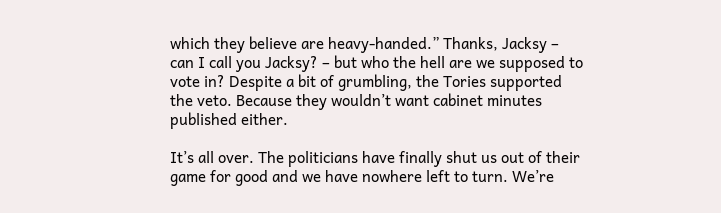which they believe are heavy-handed.” Thanks, Jacksy – can I call you Jacksy? – but who the hell are we supposed to vote in? Despite a bit of grumbling, the Tories supported the veto. Because they wouldn’t want cabinet minutes published either.

It’s all over. The politicians have finally shut us out of their game for good and we have nowhere left to turn. We’re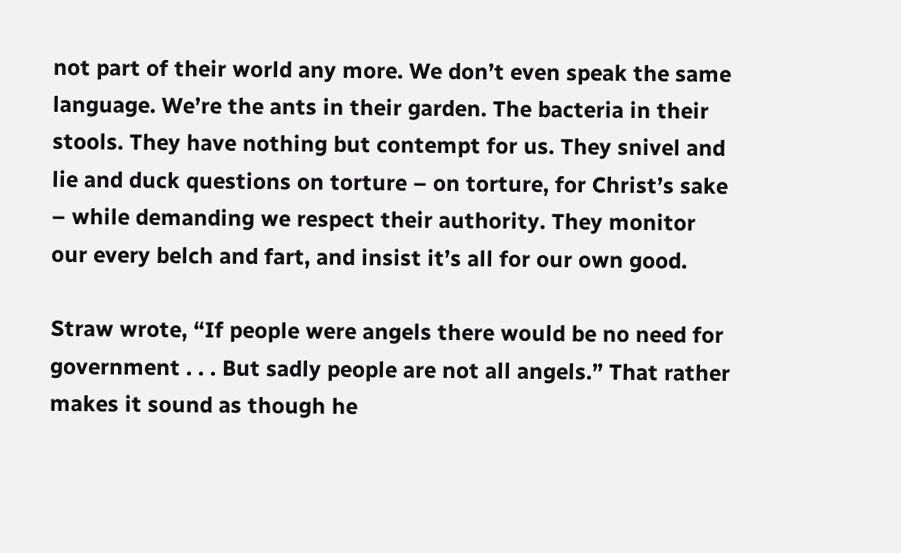not part of their world any more. We don’t even speak the same language. We’re the ants in their garden. The bacteria in their stools. They have nothing but contempt for us. They snivel and lie and duck questions on torture – on torture, for Christ’s sake – while demanding we respect their authority. They monitor our every belch and fart, and insist it’s all for our own good.

Straw wrote, “If people were angels there would be no need for government . . . But sadly people are not all angels.” That rather makes it sound as though he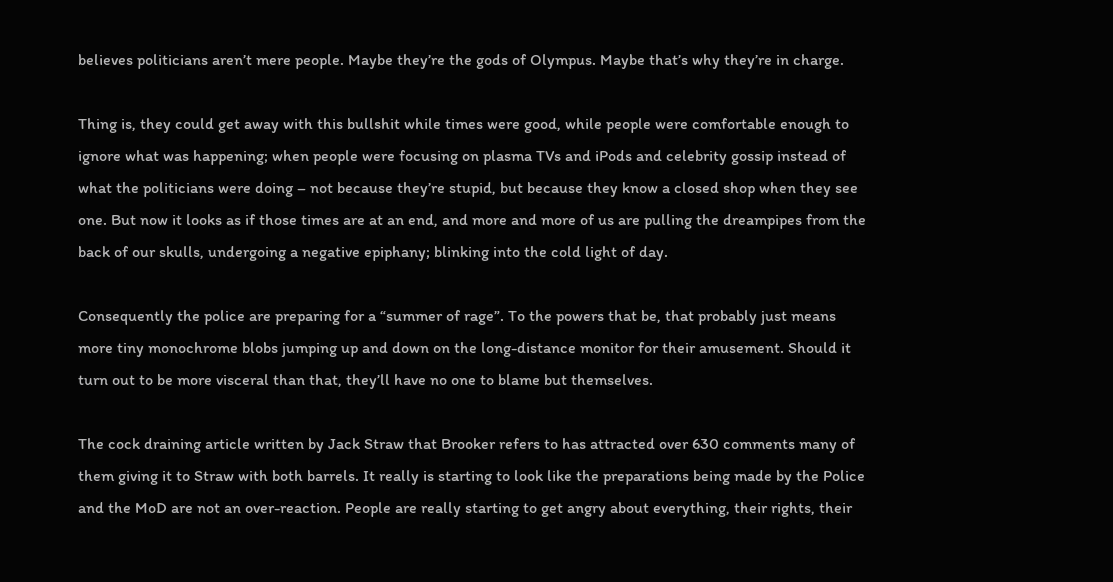believes politicians aren’t mere people. Maybe they’re the gods of Olympus. Maybe that’s why they’re in charge.

Thing is, they could get away with this bullshit while times were good, while people were comfortable enough to ignore what was happening; when people were focusing on plasma TVs and iPods and celebrity gossip instead of what the politicians were doing – not because they’re stupid, but because they know a closed shop when they see one. But now it looks as if those times are at an end, and more and more of us are pulling the dreampipes from the back of our skulls, undergoing a negative epiphany; blinking into the cold light of day.

Consequently the police are preparing for a “summer of rage”. To the powers that be, that probably just means more tiny monochrome blobs jumping up and down on the long-distance monitor for their amusement. Should it turn out to be more visceral than that, they’ll have no one to blame but themselves.

The cock draining article written by Jack Straw that Brooker refers to has attracted over 630 comments many of them giving it to Straw with both barrels. It really is starting to look like the preparations being made by the Police and the MoD are not an over-reaction. People are really starting to get angry about everything, their rights, their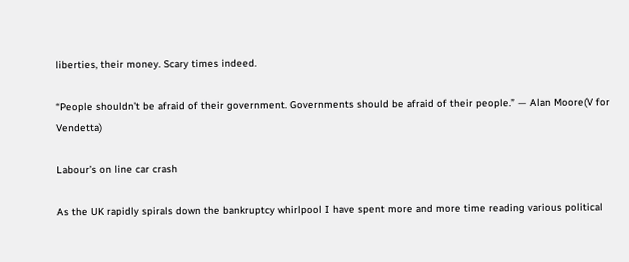liberties, their money. Scary times indeed.

“People shouldn’t be afraid of their government. Governments should be afraid of their people.” — Alan Moore(V for Vendetta)

Labour’s on line car crash

As the UK rapidly spirals down the bankruptcy whirlpool I have spent more and more time reading various political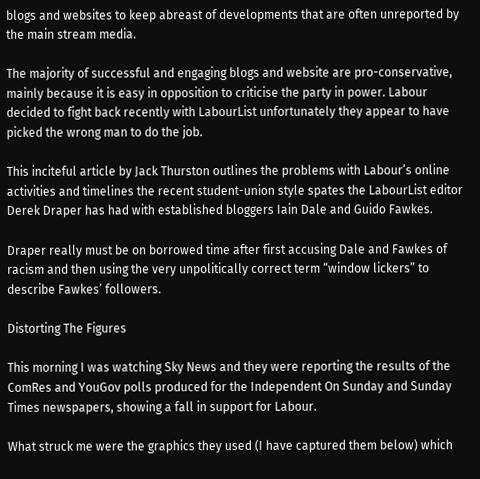blogs and websites to keep abreast of developments that are often unreported by the main stream media.

The majority of successful and engaging blogs and website are pro-conservative, mainly because it is easy in opposition to criticise the party in power. Labour decided to fight back recently with LabourList unfortunately they appear to have picked the wrong man to do the job.

This inciteful article by Jack Thurston outlines the problems with Labour’s online activities and timelines the recent student-union style spates the LabourList editor Derek Draper has had with established bloggers Iain Dale and Guido Fawkes.

Draper really must be on borrowed time after first accusing Dale and Fawkes of racism and then using the very unpolitically correct term “window lickers” to describe Fawkes’ followers.

Distorting The Figures

This morning I was watching Sky News and they were reporting the results of the ComRes and YouGov polls produced for the Independent On Sunday and Sunday Times newspapers, showing a fall in support for Labour.

What struck me were the graphics they used (I have captured them below) which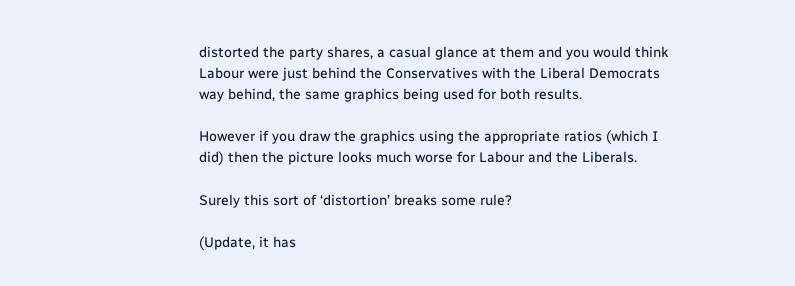distorted the party shares, a casual glance at them and you would think Labour were just behind the Conservatives with the Liberal Democrats way behind, the same graphics being used for both results.

However if you draw the graphics using the appropriate ratios (which I did) then the picture looks much worse for Labour and the Liberals.

Surely this sort of ‘distortion’ breaks some rule?

(Update, it has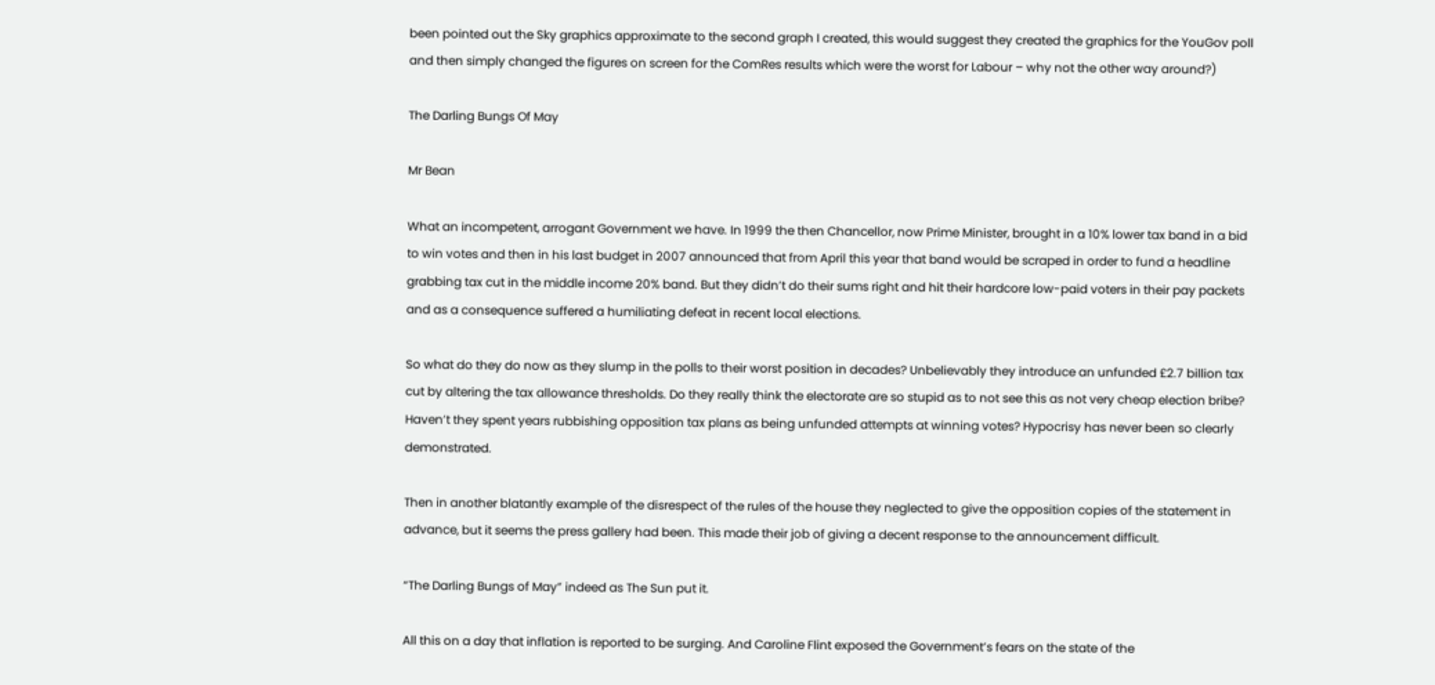been pointed out the Sky graphics approximate to the second graph I created, this would suggest they created the graphics for the YouGov poll and then simply changed the figures on screen for the ComRes results which were the worst for Labour – why not the other way around?)

The Darling Bungs Of May

Mr Bean

What an incompetent, arrogant Government we have. In 1999 the then Chancellor, now Prime Minister, brought in a 10% lower tax band in a bid to win votes and then in his last budget in 2007 announced that from April this year that band would be scraped in order to fund a headline grabbing tax cut in the middle income 20% band. But they didn’t do their sums right and hit their hardcore low-paid voters in their pay packets and as a consequence suffered a humiliating defeat in recent local elections.

So what do they do now as they slump in the polls to their worst position in decades? Unbelievably they introduce an unfunded £2.7 billion tax cut by altering the tax allowance thresholds. Do they really think the electorate are so stupid as to not see this as not very cheap election bribe? Haven’t they spent years rubbishing opposition tax plans as being unfunded attempts at winning votes? Hypocrisy has never been so clearly demonstrated.

Then in another blatantly example of the disrespect of the rules of the house they neglected to give the opposition copies of the statement in advance, but it seems the press gallery had been. This made their job of giving a decent response to the announcement difficult.

“The Darling Bungs of May” indeed as The Sun put it.

All this on a day that inflation is reported to be surging. And Caroline Flint exposed the Government’s fears on the state of the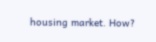housing market. How?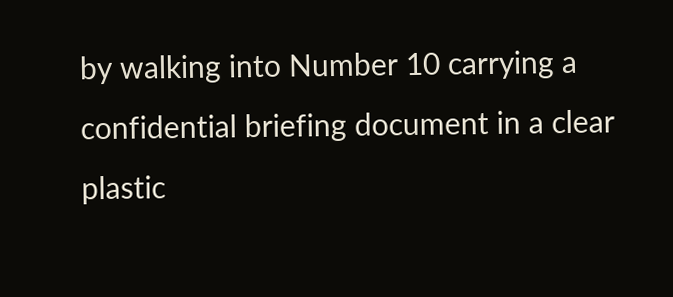by walking into Number 10 carrying a confidential briefing document in a clear plastic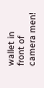wallet in front of camera men!